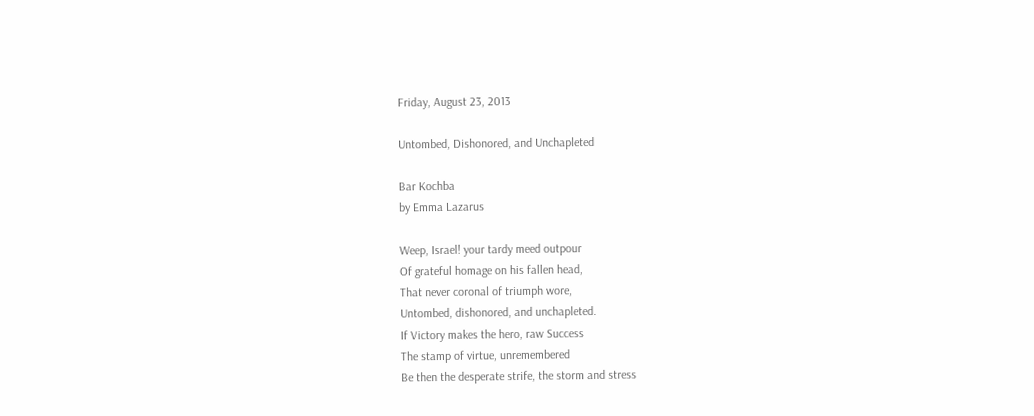Friday, August 23, 2013

Untombed, Dishonored, and Unchapleted

Bar Kochba
by Emma Lazarus

Weep, Israel! your tardy meed outpour
Of grateful homage on his fallen head,
That never coronal of triumph wore,
Untombed, dishonored, and unchapleted.
If Victory makes the hero, raw Success
The stamp of virtue, unremembered
Be then the desperate strife, the storm and stress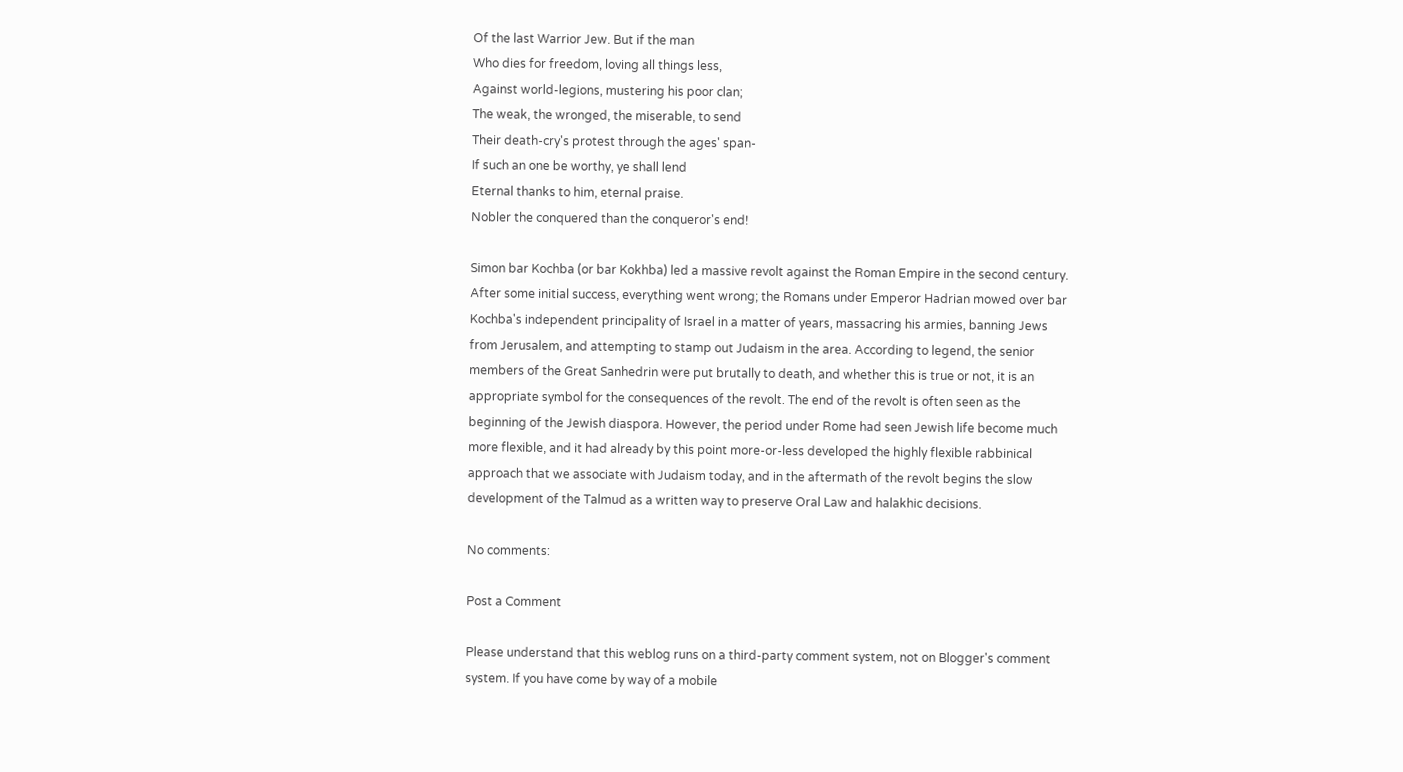Of the last Warrior Jew. But if the man
Who dies for freedom, loving all things less,
Against world-legions, mustering his poor clan;
The weak, the wronged, the miserable, to send
Their death-cry's protest through the ages' span-
If such an one be worthy, ye shall lend
Eternal thanks to him, eternal praise.
Nobler the conquered than the conqueror's end!

Simon bar Kochba (or bar Kokhba) led a massive revolt against the Roman Empire in the second century. After some initial success, everything went wrong; the Romans under Emperor Hadrian mowed over bar Kochba's independent principality of Israel in a matter of years, massacring his armies, banning Jews from Jerusalem, and attempting to stamp out Judaism in the area. According to legend, the senior members of the Great Sanhedrin were put brutally to death, and whether this is true or not, it is an appropriate symbol for the consequences of the revolt. The end of the revolt is often seen as the beginning of the Jewish diaspora. However, the period under Rome had seen Jewish life become much more flexible, and it had already by this point more-or-less developed the highly flexible rabbinical approach that we associate with Judaism today, and in the aftermath of the revolt begins the slow development of the Talmud as a written way to preserve Oral Law and halakhic decisions.

No comments:

Post a Comment

Please understand that this weblog runs on a third-party comment system, not on Blogger's comment system. If you have come by way of a mobile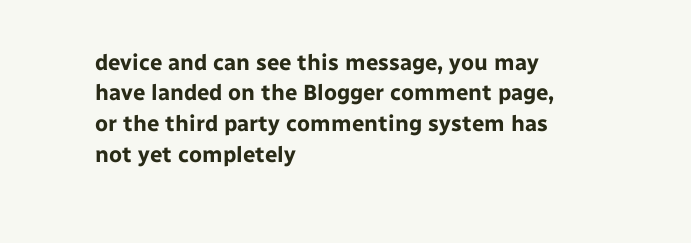device and can see this message, you may have landed on the Blogger comment page, or the third party commenting system has not yet completely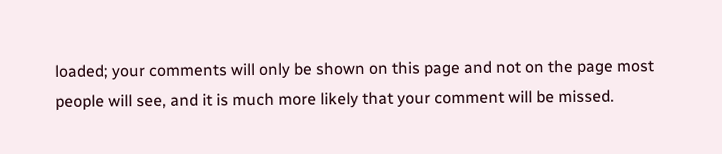loaded; your comments will only be shown on this page and not on the page most people will see, and it is much more likely that your comment will be missed.